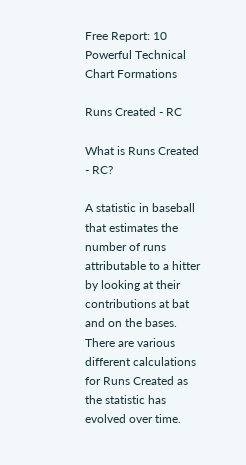Free Report: 10 Powerful Technical Chart Formations

Runs Created - RC

What is Runs Created - RC?

A statistic in baseball that estimates the number of runs attributable to a hitter by looking at their contributions at bat and on the bases. There are various different calculations for Runs Created as the statistic has evolved over time.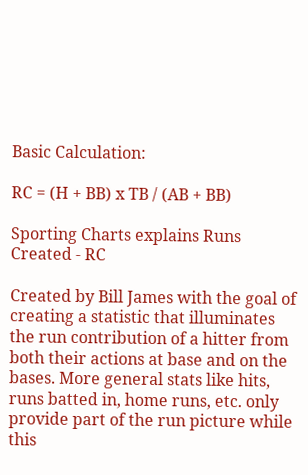Basic Calculation:

RC = (H + BB) x TB / (AB + BB)

Sporting Charts explains Runs Created - RC

Created by Bill James with the goal of creating a statistic that illuminates the run contribution of a hitter from both their actions at base and on the bases. More general stats like hits, runs batted in, home runs, etc. only provide part of the run picture while this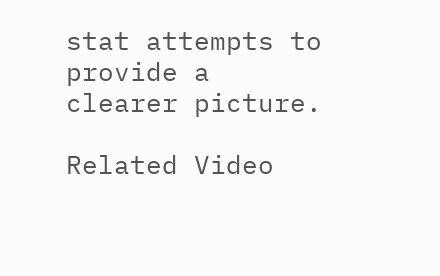stat attempts to provide a clearer picture.

Related Video